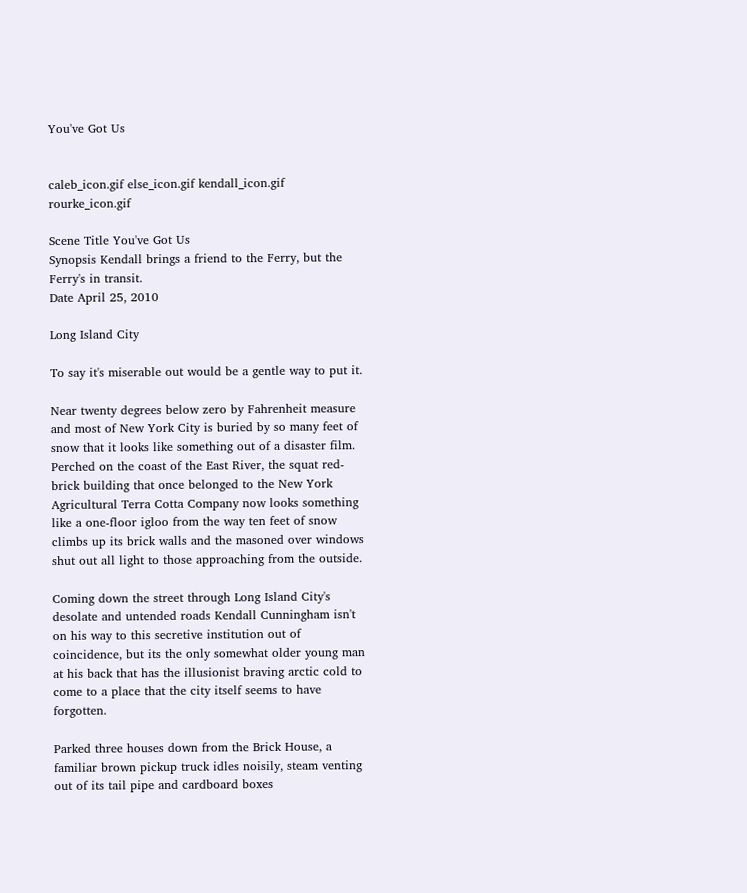You've Got Us


caleb_icon.gif else_icon.gif kendall_icon.gif rourke_icon.gif

Scene Title You've Got Us
Synopsis Kendall brings a friend to the Ferry, but the Ferry's in transit.
Date April 25, 2010

Long Island City

To say it's miserable out would be a gentle way to put it.

Near twenty degrees below zero by Fahrenheit measure and most of New York City is buried by so many feet of snow that it looks like something out of a disaster film. Perched on the coast of the East River, the squat red-brick building that once belonged to the New York Agricultural Terra Cotta Company now looks something like a one-floor igloo from the way ten feet of snow climbs up its brick walls and the masoned over windows shut out all light to those approaching from the outside.

Coming down the street through Long Island City's desolate and untended roads Kendall Cunningham isn't on his way to this secretive institution out of coincidence, but its the only somewhat older young man at his back that has the illusionist braving arctic cold to come to a place that the city itself seems to have forgotten.

Parked three houses down from the Brick House, a familiar brown pickup truck idles noisily, steam venting out of its tail pipe and cardboard boxes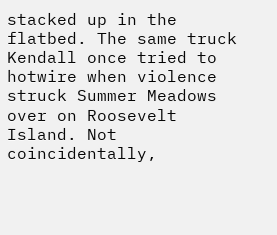stacked up in the flatbed. The same truck Kendall once tried to hotwire when violence struck Summer Meadows over on Roosevelt Island. Not coincidentally,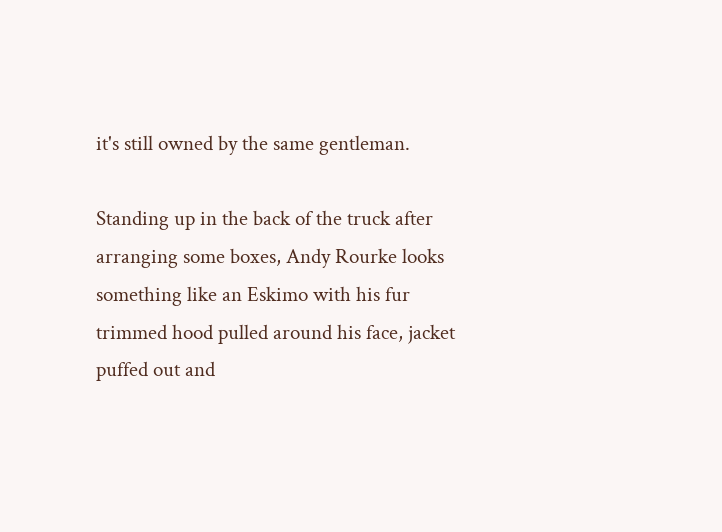it's still owned by the same gentleman.

Standing up in the back of the truck after arranging some boxes, Andy Rourke looks something like an Eskimo with his fur trimmed hood pulled around his face, jacket puffed out and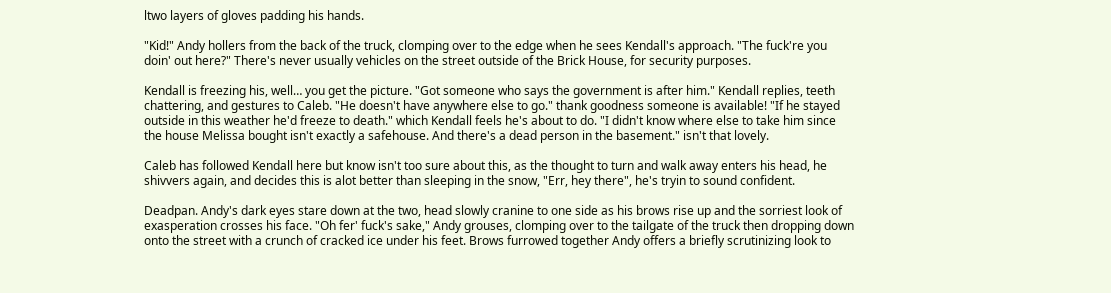ltwo layers of gloves padding his hands.

"Kid!" Andy hollers from the back of the truck, clomping over to the edge when he sees Kendall's approach. "The fuck're you doin' out here?" There's never usually vehicles on the street outside of the Brick House, for security purposes.

Kendall is freezing his, well… you get the picture. "Got someone who says the government is after him." Kendall replies, teeth chattering, and gestures to Caleb. "He doesn't have anywhere else to go." thank goodness someone is available! "If he stayed outside in this weather he'd freeze to death." which Kendall feels he's about to do. "I didn't know where else to take him since the house Melissa bought isn't exactly a safehouse. And there's a dead person in the basement." isn't that lovely.

Caleb has followed Kendall here but know isn't too sure about this, as the thought to turn and walk away enters his head, he shivvers again, and decides this is alot better than sleeping in the snow, "Err, hey there", he's tryin to sound confident.

Deadpan. Andy's dark eyes stare down at the two, head slowly cranine to one side as his brows rise up and the sorriest look of exasperation crosses his face. "Oh fer' fuck's sake," Andy grouses, clomping over to the tailgate of the truck then dropping down onto the street with a crunch of cracked ice under his feet. Brows furrowed together Andy offers a briefly scrutinizing look to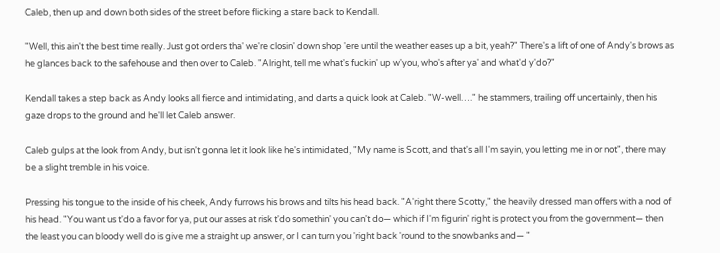Caleb, then up and down both sides of the street before flicking a stare back to Kendall.

"Well, this ain't the best time really. Just got orders tha' we're closin' down shop 'ere until the weather eases up a bit, yeah?" There's a lift of one of Andy's brows as he glances back to the safehouse and then over to Caleb. "Alright, tell me what's fuckin' up w'you, who's after ya' and what'd y'do?"

Kendall takes a step back as Andy looks all fierce and intimidating, and darts a quick look at Caleb. "W-well…." he stammers, trailing off uncertainly, then his gaze drops to the ground and he'll let Caleb answer.

Caleb gulps at the look from Andy, but isn't gonna let it look like he's intimidated, "My name is Scott, and that's all I'm sayin, you letting me in or not", there may be a slight tremble in his voice.

Pressing his tongue to the inside of his cheek, Andy furrows his brows and tilts his head back. "A'right there Scotty," the heavily dressed man offers with a nod of his head. "You want us t'do a favor for ya, put our asses at risk t'do somethin' you can't do— which if I'm figurin' right is protect you from the government— then the least you can bloody well do is give me a straight up answer, or I can turn you 'right back 'round to the snowbanks and— "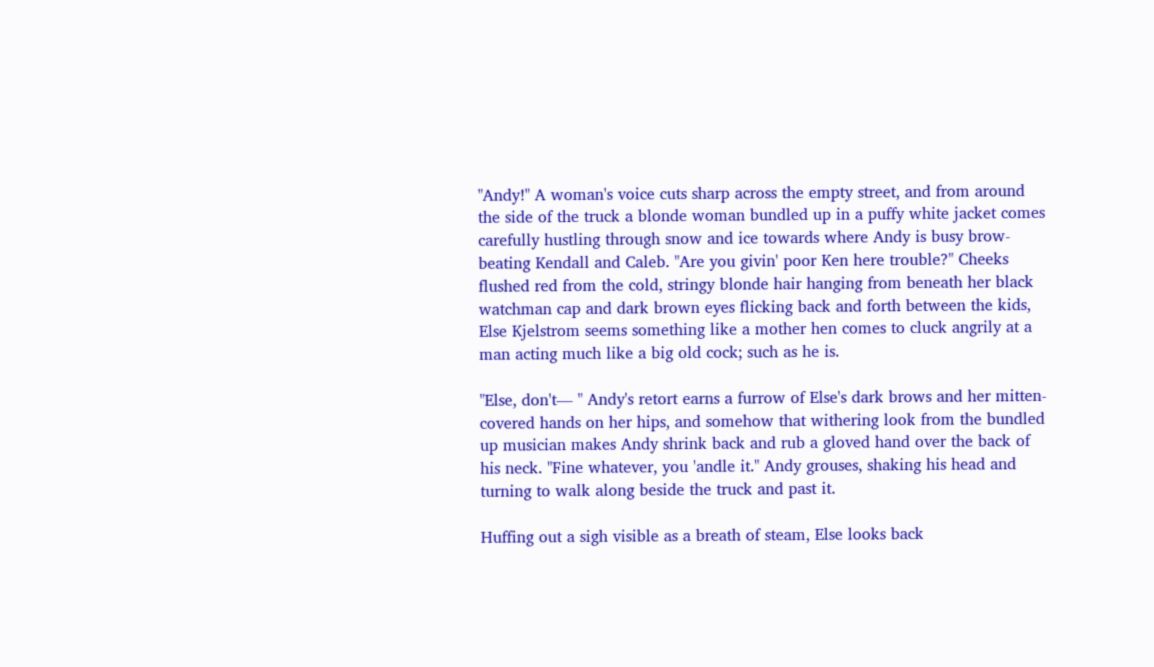"Andy!" A woman's voice cuts sharp across the empty street, and from around the side of the truck a blonde woman bundled up in a puffy white jacket comes carefully hustling through snow and ice towards where Andy is busy brow-beating Kendall and Caleb. "Are you givin' poor Ken here trouble?" Cheeks flushed red from the cold, stringy blonde hair hanging from beneath her black watchman cap and dark brown eyes flicking back and forth between the kids, Else Kjelstrom seems something like a mother hen comes to cluck angrily at a man acting much like a big old cock; such as he is.

"Else, don't— " Andy's retort earns a furrow of Else's dark brows and her mitten-covered hands on her hips, and somehow that withering look from the bundled up musician makes Andy shrink back and rub a gloved hand over the back of his neck. "Fine whatever, you 'andle it." Andy grouses, shaking his head and turning to walk along beside the truck and past it.

Huffing out a sigh visible as a breath of steam, Else looks back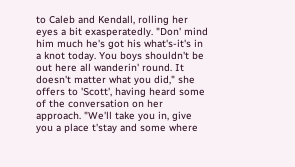to Caleb and Kendall, rolling her eyes a bit exasperatedly. "Don' mind him much he's got his what's-it's in a knot today. You boys shouldn't be out here all wanderin' round. It doesn't matter what you did," she offers to 'Scott', having heard some of the conversation on her approach. "We'll take you in, give you a place t'stay and some where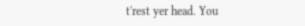t'rest yer head. You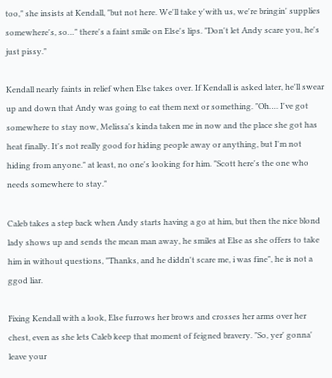too," she insists at Kendall, "but not here. We'll take y'with us, we're bringin' supplies somewhere's, so…" there's a faint smile on Else's lips. "Don't let Andy scare you, he's just pissy."

Kendall nearly faints in relief when Else takes over. If Kendall is asked later, he'll swear up and down that Andy was going to eat them next or something. "Oh…. I've got somewhere to stay now, Melissa's kinda taken me in now and the place she got has heat finally. It's not really good for hiding people away or anything, but I'm not hiding from anyone." at least, no one's looking for him. "Scott here's the one who needs somewhere to stay."

Caleb takes a step back when Andy starts having a go at him, but then the nice blond lady shows up and sends the mean man away, he smiles at Else as she offers to take him in without questions, "Thanks, and he diddn't scare me, i was fine", he is not a ggod liar.

Fixing Kendall with a look, Else furrows her brows and crosses her arms over her chest, even as she lets Caleb keep that moment of feigned bravery. "So, yer' gonna' leave your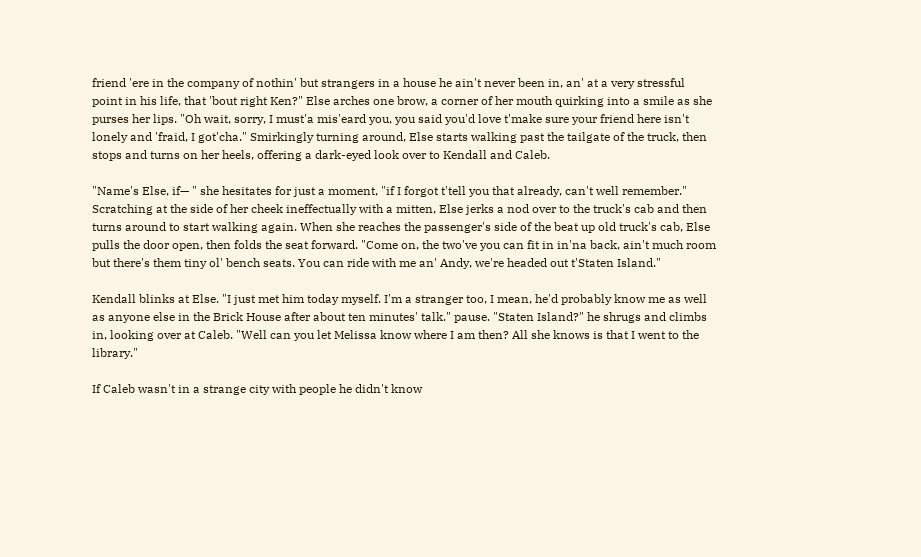friend 'ere in the company of nothin' but strangers in a house he ain't never been in, an' at a very stressful point in his life, that 'bout right Ken?" Else arches one brow, a corner of her mouth quirking into a smile as she purses her lips. "Oh wait, sorry, I must'a mis'eard you, you said you'd love t'make sure your friend here isn't lonely and 'fraid, I got'cha." Smirkingly turning around, Else starts walking past the tailgate of the truck, then stops and turns on her heels, offering a dark-eyed look over to Kendall and Caleb.

"Name's Else, if— " she hesitates for just a moment, "if I forgot t'tell you that already, can't well remember." Scratching at the side of her cheek ineffectually with a mitten, Else jerks a nod over to the truck's cab and then turns around to start walking again. When she reaches the passenger's side of the beat up old truck's cab, Else pulls the door open, then folds the seat forward. "Come on, the two've you can fit in in'na back, ain't much room but there's them tiny ol' bench seats. You can ride with me an' Andy, we're headed out t'Staten Island."

Kendall blinks at Else. "I just met him today myself. I'm a stranger too, I mean, he'd probably know me as well as anyone else in the Brick House after about ten minutes' talk." pause. "Staten Island?" he shrugs and climbs in, looking over at Caleb. "Well can you let Melissa know where I am then? All she knows is that I went to the library."

If Caleb wasn't in a strange city with people he didn't know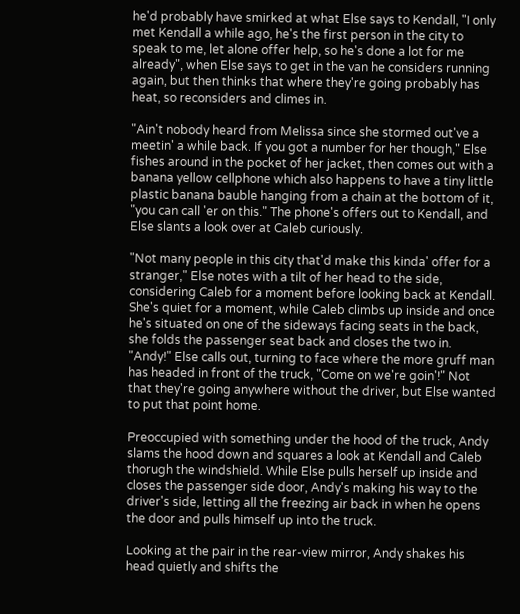he'd probably have smirked at what Else says to Kendall, "I only met Kendall a while ago, he's the first person in the city to speak to me, let alone offer help, so he's done a lot for me already", when Else says to get in the van he considers running again, but then thinks that where they're going probably has heat, so reconsiders and climes in.

"Ain't nobody heard from Melissa since she stormed out've a meetin' a while back. If you got a number for her though," Else fishes around in the pocket of her jacket, then comes out with a banana yellow cellphone which also happens to have a tiny little plastic banana bauble hanging from a chain at the bottom of it, "you can call 'er on this." The phone's offers out to Kendall, and Else slants a look over at Caleb curiously.

"Not many people in this city that'd make this kinda' offer for a stranger," Else notes with a tilt of her head to the side, considering Caleb for a moment before looking back at Kendall. She's quiet for a moment, while Caleb climbs up inside and once he's situated on one of the sideways facing seats in the back, she folds the passenger seat back and closes the two in. "Andy!" Else calls out, turning to face where the more gruff man has headed in front of the truck, "Come on we're goin'!" Not that they're going anywhere without the driver, but Else wanted to put that point home.

Preoccupied with something under the hood of the truck, Andy slams the hood down and squares a look at Kendall and Caleb thorugh the windshield. While Else pulls herself up inside and closes the passenger side door, Andy's making his way to the driver's side, letting all the freezing air back in when he opens the door and pulls himself up into the truck.

Looking at the pair in the rear-view mirror, Andy shakes his head quietly and shifts the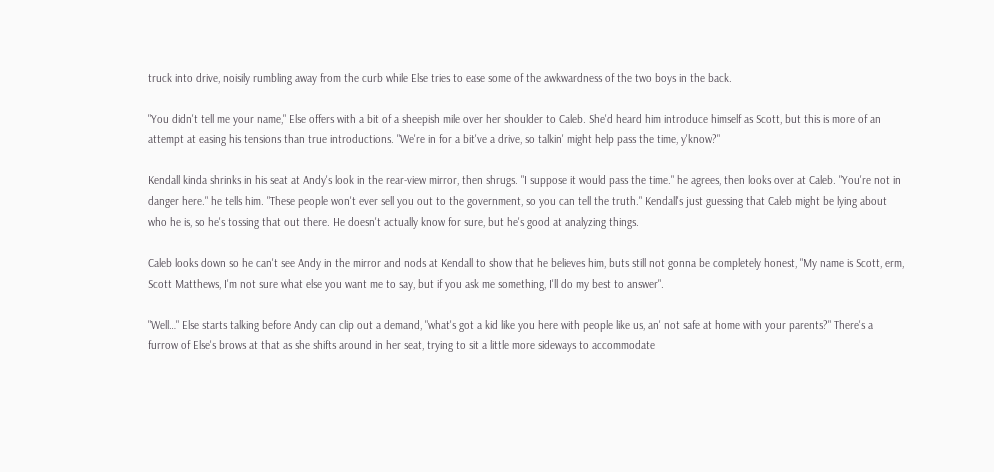truck into drive, noisily rumbling away from the curb while Else tries to ease some of the awkwardness of the two boys in the back.

"You didn't tell me your name," Else offers with a bit of a sheepish mile over her shoulder to Caleb. She'd heard him introduce himself as Scott, but this is more of an attempt at easing his tensions than true introductions. "We're in for a bit've a drive, so talkin' might help pass the time, y'know?"

Kendall kinda shrinks in his seat at Andy's look in the rear-view mirror, then shrugs. "I suppose it would pass the time." he agrees, then looks over at Caleb. "You're not in danger here." he tells him. "These people won't ever sell you out to the government, so you can tell the truth." Kendall's just guessing that Caleb might be lying about who he is, so he's tossing that out there. He doesn't actually know for sure, but he's good at analyzing things.

Caleb looks down so he can't see Andy in the mirror and nods at Kendall to show that he believes him, buts still not gonna be completely honest, "My name is Scott, erm, Scott Matthews, I'm not sure what else you want me to say, but if you ask me something, I'll do my best to answer".

"Well…" Else starts talking before Andy can clip out a demand, "what's got a kid like you here with people like us, an' not safe at home with your parents?" There's a furrow of Else's brows at that as she shifts around in her seat, trying to sit a little more sideways to accommodate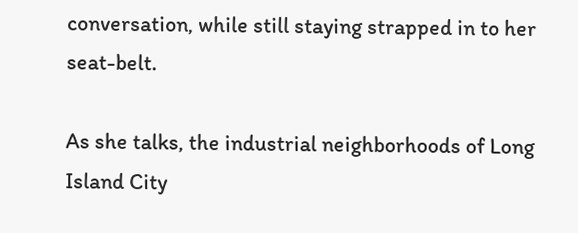conversation, while still staying strapped in to her seat-belt.

As she talks, the industrial neighborhoods of Long Island City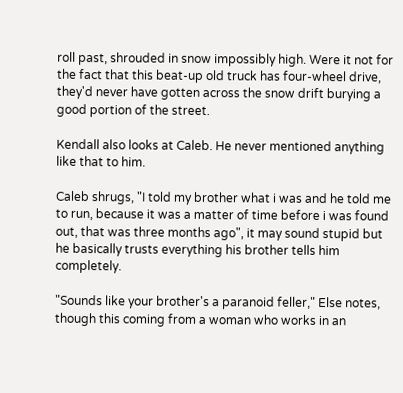roll past, shrouded in snow impossibly high. Were it not for the fact that this beat-up old truck has four-wheel drive, they'd never have gotten across the snow drift burying a good portion of the street.

Kendall also looks at Caleb. He never mentioned anything like that to him.

Caleb shrugs, "I told my brother what i was and he told me to run, because it was a matter of time before i was found out, that was three months ago", it may sound stupid but he basically trusts everything his brother tells him completely.

"Sounds like your brother's a paranoid feller," Else notes, though this coming from a woman who works in an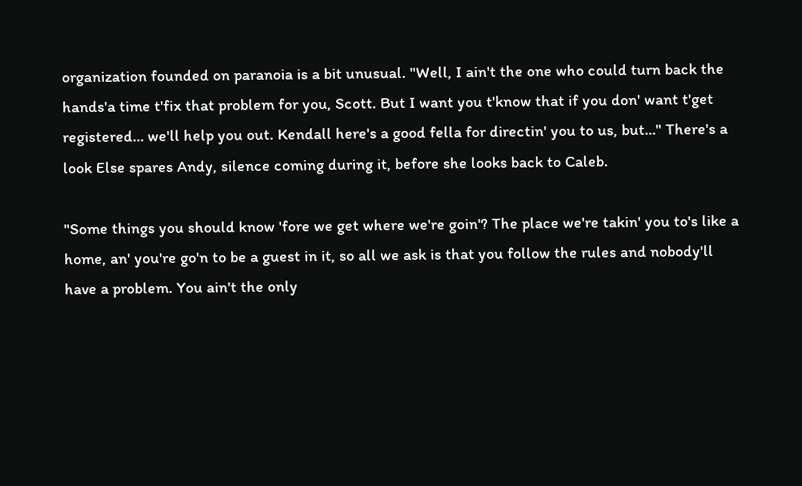organization founded on paranoia is a bit unusual. "Well, I ain't the one who could turn back the hands'a time t'fix that problem for you, Scott. But I want you t'know that if you don' want t'get registered… we'll help you out. Kendall here's a good fella for directin' you to us, but…" There's a look Else spares Andy, silence coming during it, before she looks back to Caleb.

"Some things you should know 'fore we get where we're goin'? The place we're takin' you to's like a home, an' you're go'n to be a guest in it, so all we ask is that you follow the rules and nobody'll have a problem. You ain't the only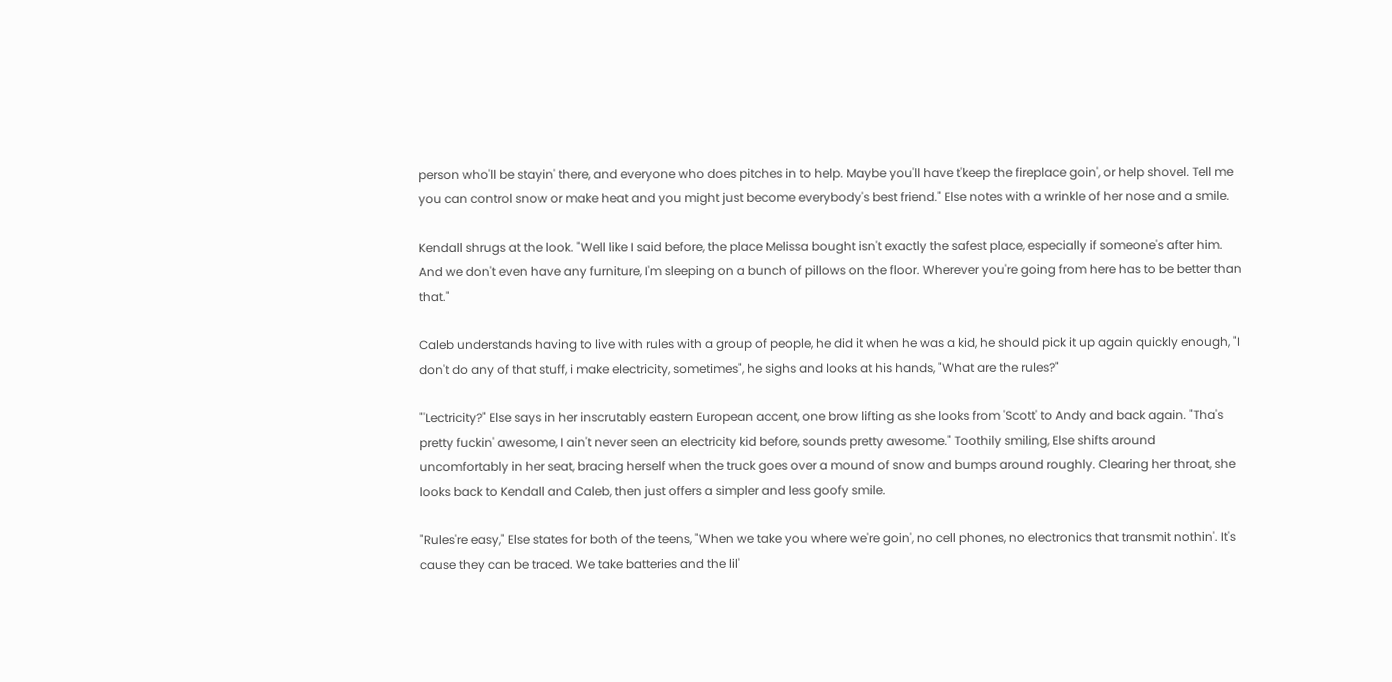person who'll be stayin' there, and everyone who does pitches in to help. Maybe you'll have t'keep the fireplace goin', or help shovel. Tell me you can control snow or make heat and you might just become everybody's best friend." Else notes with a wrinkle of her nose and a smile.

Kendall shrugs at the look. "Well like I said before, the place Melissa bought isn't exactly the safest place, especially if someone's after him. And we don't even have any furniture, I'm sleeping on a bunch of pillows on the floor. Wherever you're going from here has to be better than that."

Caleb understands having to live with rules with a group of people, he did it when he was a kid, he should pick it up again quickly enough, "I don't do any of that stuff, i make electricity, sometimes", he sighs and looks at his hands, "What are the rules?"

"'Lectricity?" Else says in her inscrutably eastern European accent, one brow lifting as she looks from 'Scott' to Andy and back again. "Tha's pretty fuckin' awesome, I ain't never seen an electricity kid before, sounds pretty awesome." Toothily smiling, Else shifts around uncomfortably in her seat, bracing herself when the truck goes over a mound of snow and bumps around roughly. Clearing her throat, she looks back to Kendall and Caleb, then just offers a simpler and less goofy smile.

"Rules're easy," Else states for both of the teens, "When we take you where we're goin', no cell phones, no electronics that transmit nothin'. It's cause they can be traced. We take batteries and the lil'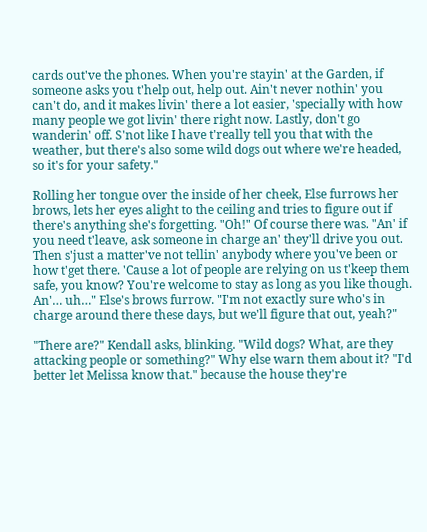cards out've the phones. When you're stayin' at the Garden, if someone asks you t'help out, help out. Ain't never nothin' you can't do, and it makes livin' there a lot easier, 'specially with how many people we got livin' there right now. Lastly, don't go wanderin' off. S'not like I have t'really tell you that with the weather, but there's also some wild dogs out where we're headed, so it's for your safety."

Rolling her tongue over the inside of her cheek, Else furrows her brows, lets her eyes alight to the ceiling and tries to figure out if there's anything she's forgetting. "Oh!" Of course there was. "An' if you need t'leave, ask someone in charge an' they'll drive you out. Then s'just a matter've not tellin' anybody where you've been or how t'get there. 'Cause a lot of people are relying on us t'keep them safe, you know? You're welcome to stay as long as you like though. An'… uh…" Else's brows furrow. "I'm not exactly sure who's in charge around there these days, but we'll figure that out, yeah?"

"There are?" Kendall asks, blinking. "Wild dogs? What, are they attacking people or something?" Why else warn them about it? "I'd better let Melissa know that." because the house they're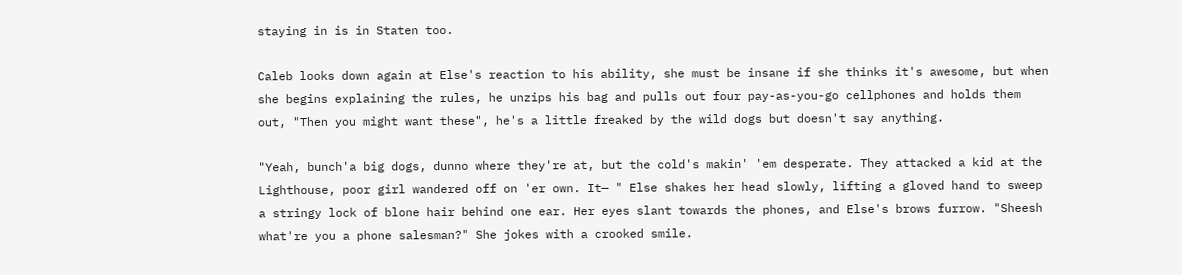staying in is in Staten too.

Caleb looks down again at Else's reaction to his ability, she must be insane if she thinks it's awesome, but when she begins explaining the rules, he unzips his bag and pulls out four pay-as-you-go cellphones and holds them out, "Then you might want these", he's a little freaked by the wild dogs but doesn't say anything.

"Yeah, bunch'a big dogs, dunno where they're at, but the cold's makin' 'em desperate. They attacked a kid at the Lighthouse, poor girl wandered off on 'er own. It— " Else shakes her head slowly, lifting a gloved hand to sweep a stringy lock of blone hair behind one ear. Her eyes slant towards the phones, and Else's brows furrow. "Sheesh what're you a phone salesman?" She jokes with a crooked smile.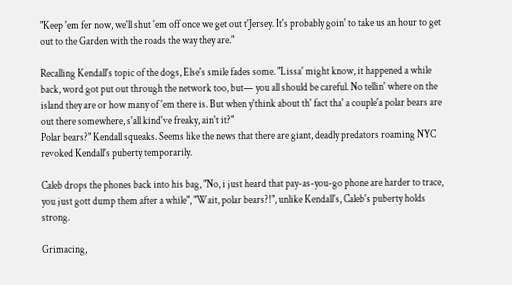"Keep 'em fer now, we'll shut 'em off once we get out t'Jersey. It's probably goin' to take us an hour to get out to the Garden with the roads the way they are."

Recalling Kendall's topic of the dogs, Else's smile fades some. "Lissa' might know, it happened a while back, word got put out through the network too, but— you all should be careful. No tellin' where on the island they are or how many of 'em there is. But when y'think about th' fact tha' a couple'a polar bears are out there somewhere, s'all kind've freaky, ain't it?"
Polar bears?" Kendall squeaks. Seems like the news that there are giant, deadly predators roaming NYC revoked Kendall's puberty temporarily.

Caleb drops the phones back into his bag, "No, i just heard that pay-as-you-go phone are harder to trace, you just gott dump them after a while", "Wait, polar bears?!", unlike Kendall's, Caleb's puberty holds strong.

Grimacing,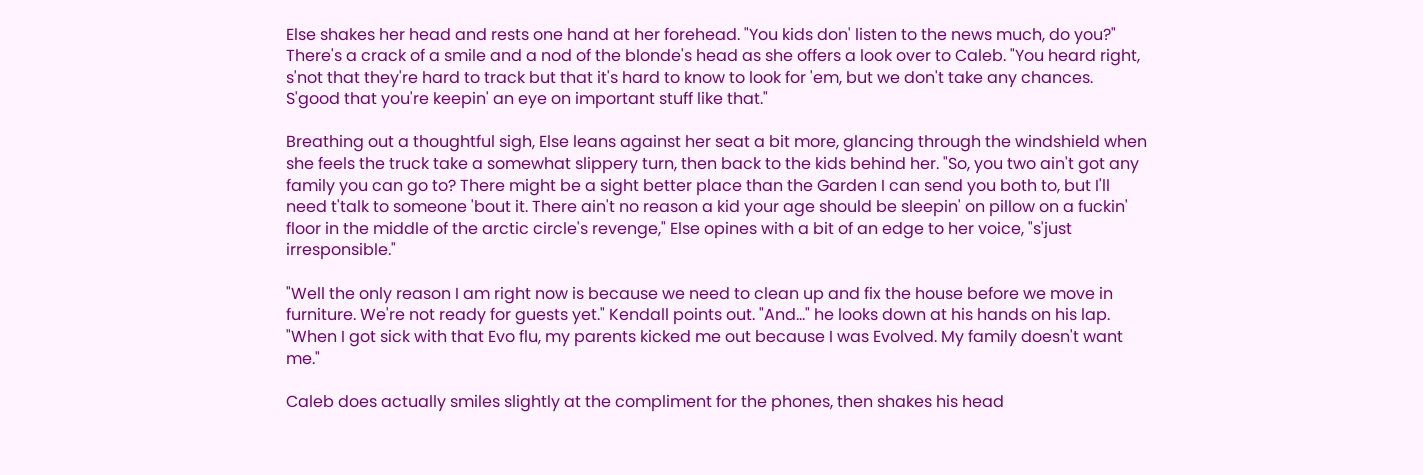Else shakes her head and rests one hand at her forehead. "You kids don' listen to the news much, do you?" There's a crack of a smile and a nod of the blonde's head as she offers a look over to Caleb. "You heard right, s'not that they're hard to track but that it's hard to know to look for 'em, but we don't take any chances. S'good that you're keepin' an eye on important stuff like that."

Breathing out a thoughtful sigh, Else leans against her seat a bit more, glancing through the windshield when she feels the truck take a somewhat slippery turn, then back to the kids behind her. "So, you two ain't got any family you can go to? There might be a sight better place than the Garden I can send you both to, but I'll need t'talk to someone 'bout it. There ain't no reason a kid your age should be sleepin' on pillow on a fuckin' floor in the middle of the arctic circle's revenge," Else opines with a bit of an edge to her voice, "s'just irresponsible."

"Well the only reason I am right now is because we need to clean up and fix the house before we move in furniture. We're not ready for guests yet." Kendall points out. "And…" he looks down at his hands on his lap. "When I got sick with that Evo flu, my parents kicked me out because I was Evolved. My family doesn't want me."

Caleb does actually smiles slightly at the compliment for the phones, then shakes his head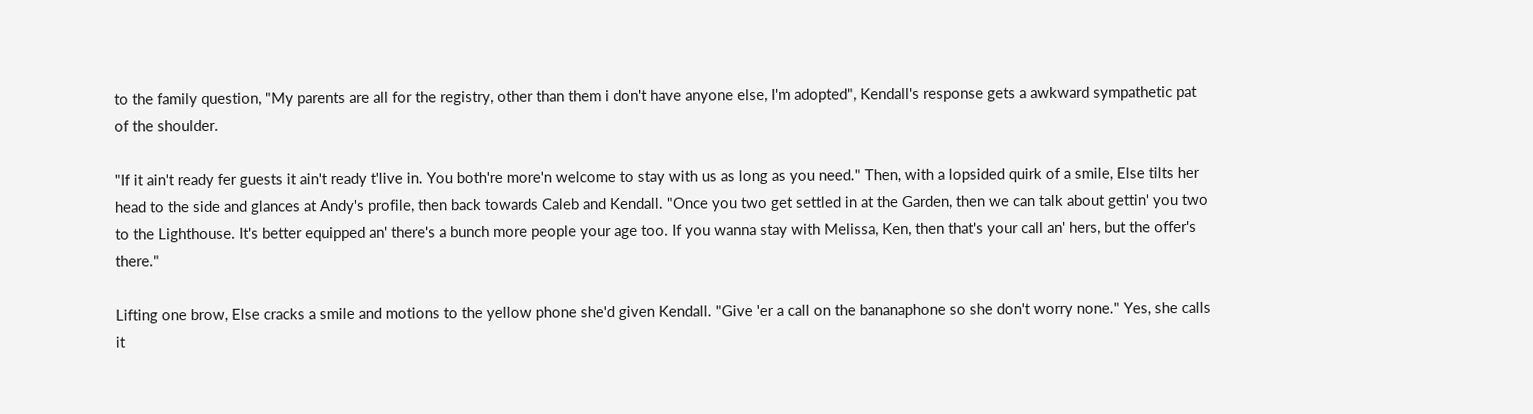to the family question, "My parents are all for the registry, other than them i don't have anyone else, I'm adopted", Kendall's response gets a awkward sympathetic pat of the shoulder.

"If it ain't ready fer guests it ain't ready t'live in. You both're more'n welcome to stay with us as long as you need." Then, with a lopsided quirk of a smile, Else tilts her head to the side and glances at Andy's profile, then back towards Caleb and Kendall. "Once you two get settled in at the Garden, then we can talk about gettin' you two to the Lighthouse. It's better equipped an' there's a bunch more people your age too. If you wanna stay with Melissa, Ken, then that's your call an' hers, but the offer's there."

Lifting one brow, Else cracks a smile and motions to the yellow phone she'd given Kendall. "Give 'er a call on the bananaphone so she don't worry none." Yes, she calls it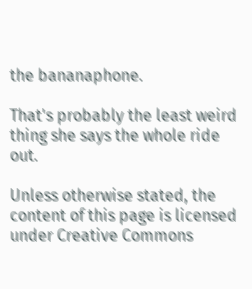the bananaphone.

That's probably the least weird thing she says the whole ride out.

Unless otherwise stated, the content of this page is licensed under Creative Commons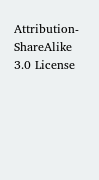Attribution-ShareAlike 3.0 License